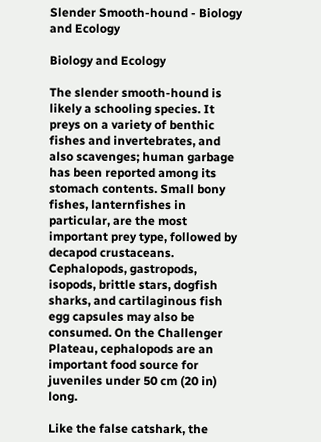Slender Smooth-hound - Biology and Ecology

Biology and Ecology

The slender smooth-hound is likely a schooling species. It preys on a variety of benthic fishes and invertebrates, and also scavenges; human garbage has been reported among its stomach contents. Small bony fishes, lanternfishes in particular, are the most important prey type, followed by decapod crustaceans. Cephalopods, gastropods, isopods, brittle stars, dogfish sharks, and cartilaginous fish egg capsules may also be consumed. On the Challenger Plateau, cephalopods are an important food source for juveniles under 50 cm (20 in) long.

Like the false catshark, the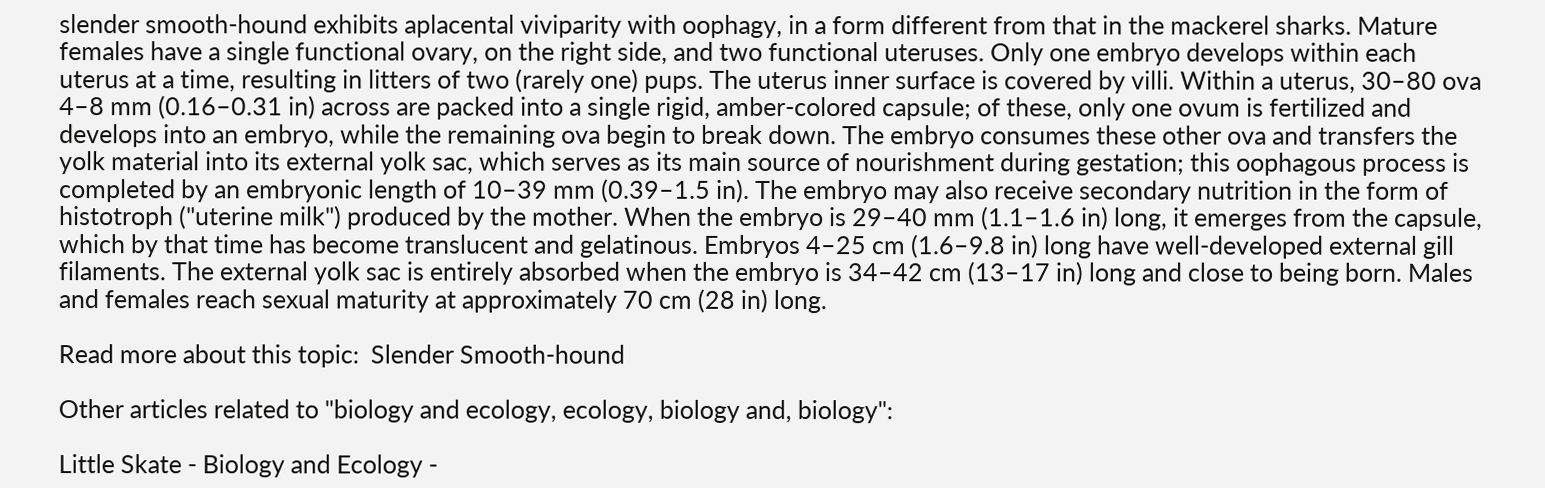slender smooth-hound exhibits aplacental viviparity with oophagy, in a form different from that in the mackerel sharks. Mature females have a single functional ovary, on the right side, and two functional uteruses. Only one embryo develops within each uterus at a time, resulting in litters of two (rarely one) pups. The uterus inner surface is covered by villi. Within a uterus, 30–80 ova 4–8 mm (0.16–0.31 in) across are packed into a single rigid, amber-colored capsule; of these, only one ovum is fertilized and develops into an embryo, while the remaining ova begin to break down. The embryo consumes these other ova and transfers the yolk material into its external yolk sac, which serves as its main source of nourishment during gestation; this oophagous process is completed by an embryonic length of 10–39 mm (0.39–1.5 in). The embryo may also receive secondary nutrition in the form of histotroph ("uterine milk") produced by the mother. When the embryo is 29–40 mm (1.1–1.6 in) long, it emerges from the capsule, which by that time has become translucent and gelatinous. Embryos 4–25 cm (1.6–9.8 in) long have well-developed external gill filaments. The external yolk sac is entirely absorbed when the embryo is 34–42 cm (13–17 in) long and close to being born. Males and females reach sexual maturity at approximately 70 cm (28 in) long.

Read more about this topic:  Slender Smooth-hound

Other articles related to "biology and ecology, ecology, biology and, biology":

Little Skate - Biology and Ecology -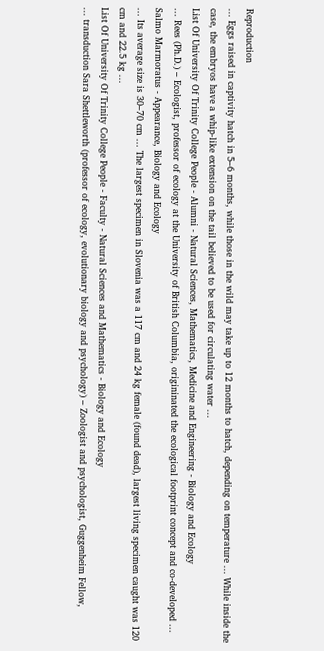Reproduction
... Eggs raised in captivity hatch in 5–6 months, while those in the wild may take up to 12 months to hatch, depending on temperature ... While inside the case, the embryos have a whip-like extension on the tail believed to be used for circulating water ...
List Of University Of Trinity College People - Alumni - Natural Sciences, Mathematics, Medicine and Engineering - Biology and Ecology
... Rees (Ph.D.) – Ecologist, professor of ecology at the University of British Columbia, origininated the ecological footprint concept and co-developed ...
Salmo Marmoratus - Appearance, Biology and Ecology
... Its average size is 30–70 cm ... The largest specimen in Slovenia was a 117 cm and 24 kg female (found dead), largest living specimen caught was 120 cm and 22.5 kg ...
List Of University Of Trinity College People - Faculty - Natural Sciences and Mathematics - Biology and Ecology
... transduction Sara Shettleworth (professor of ecology, evolutionary biology and psychology) – Zoologist and psychologist, Guggenheim Fellow,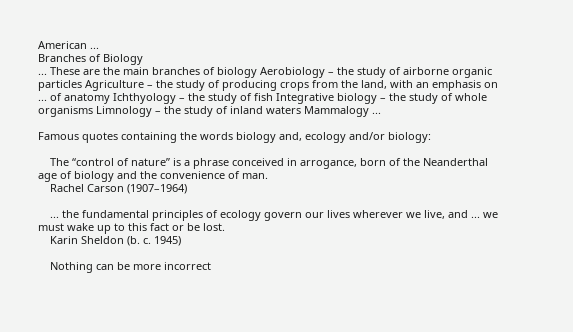American ...
Branches of Biology
... These are the main branches of biology Aerobiology – the study of airborne organic particles Agriculture – the study of producing crops from the land, with an emphasis on ... of anatomy Ichthyology – the study of fish Integrative biology – the study of whole organisms Limnology – the study of inland waters Mammalogy ...

Famous quotes containing the words biology and, ecology and/or biology:

    The “control of nature” is a phrase conceived in arrogance, born of the Neanderthal age of biology and the convenience of man.
    Rachel Carson (1907–1964)

    ... the fundamental principles of ecology govern our lives wherever we live, and ... we must wake up to this fact or be lost.
    Karin Sheldon (b. c. 1945)

    Nothing can be more incorrect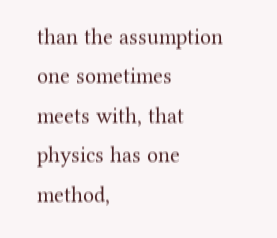than the assumption one sometimes meets with, that physics has one method,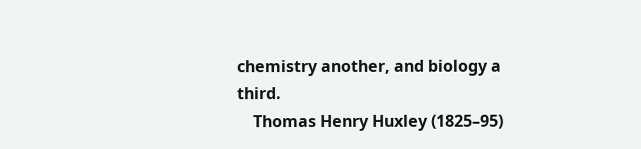chemistry another, and biology a third.
    Thomas Henry Huxley (1825–95)